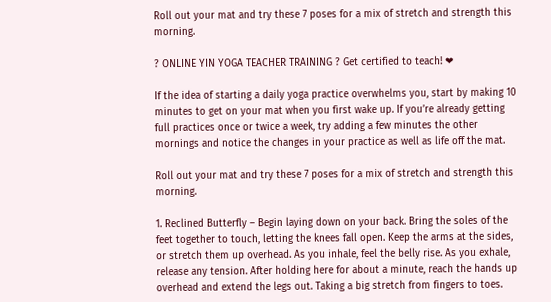Roll out your mat and try these 7 poses for a mix of stretch and strength this morning.

? ONLINE YIN YOGA TEACHER TRAINING ? Get certified to teach! ❤

If the idea of starting a daily yoga practice overwhelms you, start by making 10 minutes to get on your mat when you first wake up. If you’re already getting full practices once or twice a week, try adding a few minutes the other mornings and notice the changes in your practice as well as life off the mat.

Roll out your mat and try these 7 poses for a mix of stretch and strength this morning.

1. Reclined Butterfly – Begin laying down on your back. Bring the soles of the feet together to touch, letting the knees fall open. Keep the arms at the sides, or stretch them up overhead. As you inhale, feel the belly rise. As you exhale, release any tension. After holding here for about a minute, reach the hands up overhead and extend the legs out. Taking a big stretch from fingers to toes.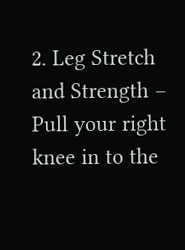2. Leg Stretch and Strength – Pull your right knee in to the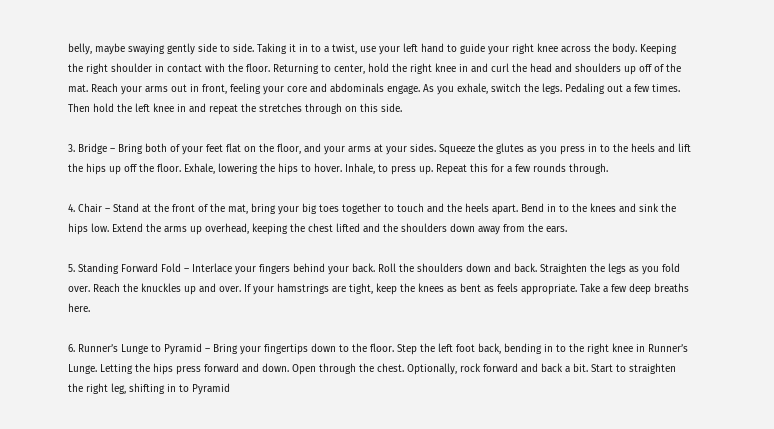belly, maybe swaying gently side to side. Taking it in to a twist, use your left hand to guide your right knee across the body. Keeping the right shoulder in contact with the floor. Returning to center, hold the right knee in and curl the head and shoulders up off of the mat. Reach your arms out in front, feeling your core and abdominals engage. As you exhale, switch the legs. Pedaling out a few times. Then hold the left knee in and repeat the stretches through on this side.

3. Bridge – Bring both of your feet flat on the floor, and your arms at your sides. Squeeze the glutes as you press in to the heels and lift the hips up off the floor. Exhale, lowering the hips to hover. Inhale, to press up. Repeat this for a few rounds through.

4. Chair – Stand at the front of the mat, bring your big toes together to touch and the heels apart. Bend in to the knees and sink the hips low. Extend the arms up overhead, keeping the chest lifted and the shoulders down away from the ears.

5. Standing Forward Fold – Interlace your fingers behind your back. Roll the shoulders down and back. Straighten the legs as you fold over. Reach the knuckles up and over. If your hamstrings are tight, keep the knees as bent as feels appropriate. Take a few deep breaths here.

6. Runner’s Lunge to Pyramid – Bring your fingertips down to the floor. Step the left foot back, bending in to the right knee in Runner’s Lunge. Letting the hips press forward and down. Open through the chest. Optionally, rock forward and back a bit. Start to straighten the right leg, shifting in to Pyramid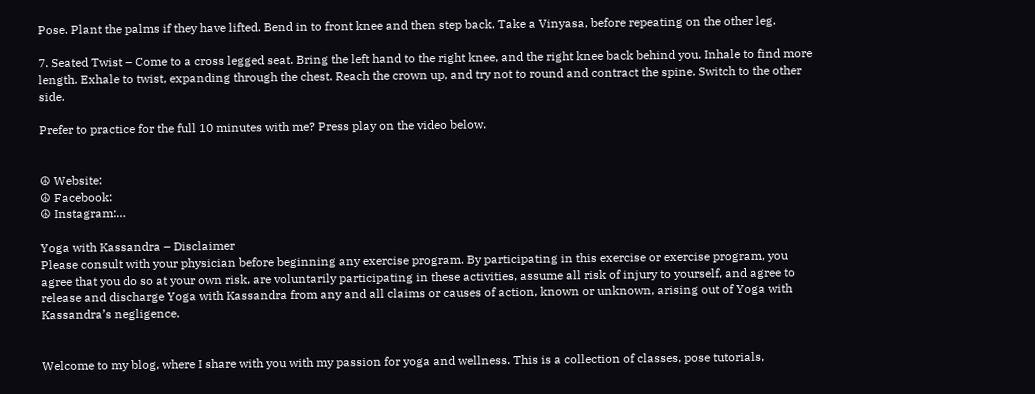Pose. Plant the palms if they have lifted. Bend in to front knee and then step back. Take a Vinyasa, before repeating on the other leg.

7. Seated Twist – Come to a cross legged seat. Bring the left hand to the right knee, and the right knee back behind you. Inhale to find more length. Exhale to twist, expanding through the chest. Reach the crown up, and try not to round and contract the spine. Switch to the other side.

Prefer to practice for the full 10 minutes with me? Press play on the video below.


☮ Website:
☮ Facebook:
☮ Instagram:…

Yoga with Kassandra – Disclaimer
Please consult with your physician before beginning any exercise program. By participating in this exercise or exercise program, you agree that you do so at your own risk, are voluntarily participating in these activities, assume all risk of injury to yourself, and agree to release and discharge Yoga with Kassandra from any and all claims or causes of action, known or unknown, arising out of Yoga with Kassandra’s negligence.


Welcome to my blog, where I share with you with my passion for yoga and wellness. This is a collection of classes, pose tutorials,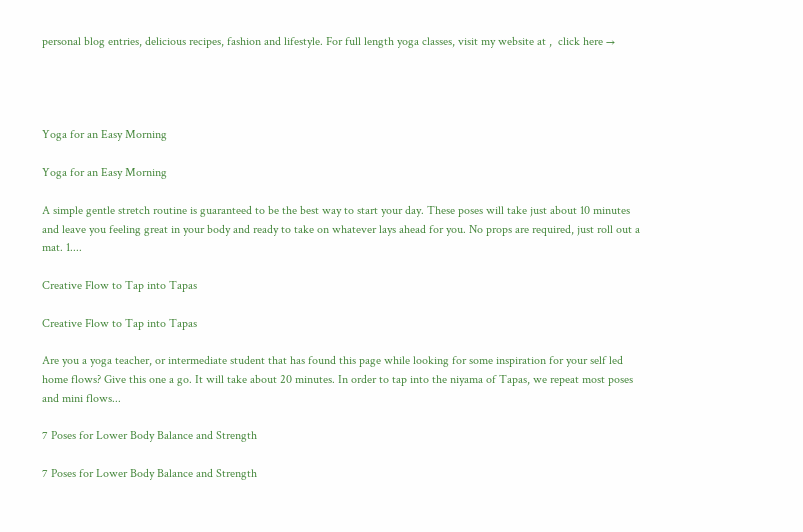personal blog entries, delicious recipes, fashion and lifestyle. For full length yoga classes, visit my website at ,  click here →




Yoga for an Easy Morning

Yoga for an Easy Morning

A simple gentle stretch routine is guaranteed to be the best way to start your day. These poses will take just about 10 minutes and leave you feeling great in your body and ready to take on whatever lays ahead for you. No props are required, just roll out a mat. 1....

Creative Flow to Tap into Tapas

Creative Flow to Tap into Tapas

Are you a yoga teacher, or intermediate student that has found this page while looking for some inspiration for your self led home flows? Give this one a go. It will take about 20 minutes. In order to tap into the niyama of Tapas, we repeat most poses and mini flows...

7 Poses for Lower Body Balance and Strength

7 Poses for Lower Body Balance and Strength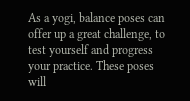As a yogi, balance poses can offer up a great challenge, to test yourself and progress your practice. These poses will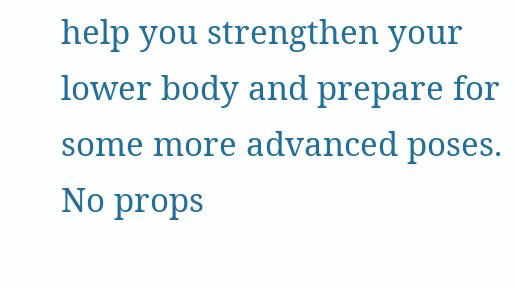help you strengthen your lower body and prepare for some more advanced poses. No props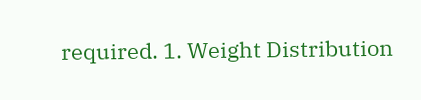required. 1. Weight Distribution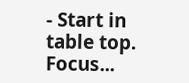- Start in table top. Focus...